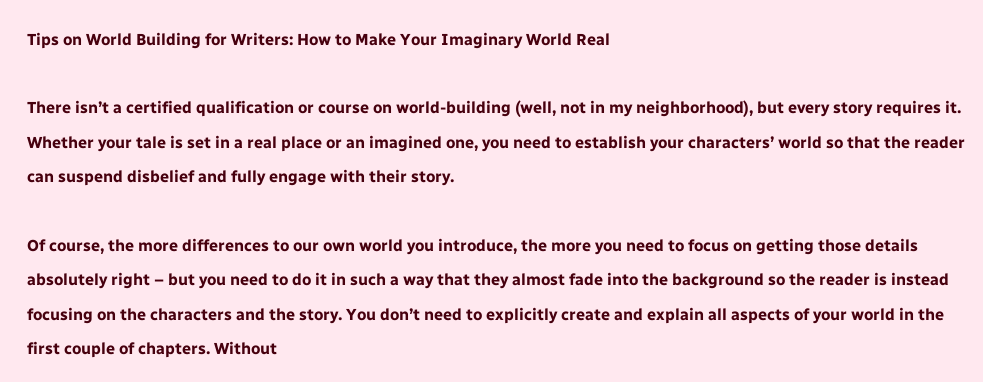Tips on World Building for Writers: How to Make Your Imaginary World Real

There isn’t a certified qualification or course on world-building (well, not in my neighborhood), but every story requires it. Whether your tale is set in a real place or an imagined one, you need to establish your characters’ world so that the reader can suspend disbelief and fully engage with their story.

Of course, the more differences to our own world you introduce, the more you need to focus on getting those details absolutely right – but you need to do it in such a way that they almost fade into the background so the reader is instead focusing on the characters and the story. You don’t need to explicitly create and explain all aspects of your world in the first couple of chapters. Without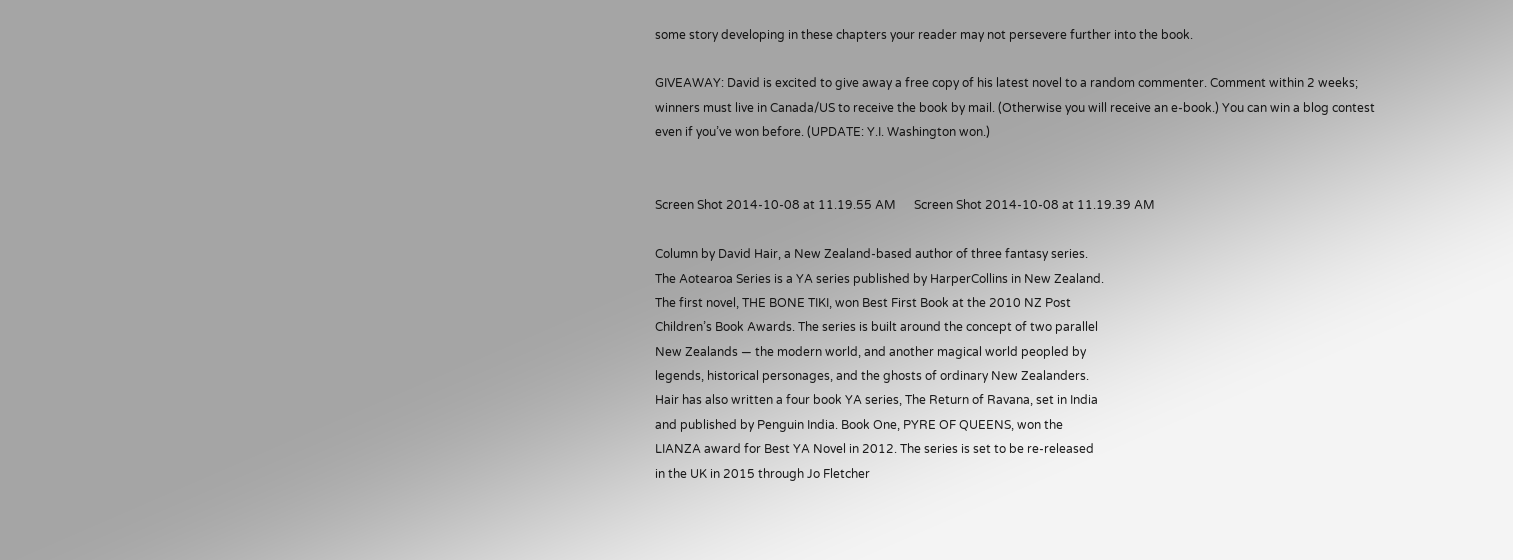some story developing in these chapters your reader may not persevere further into the book.

GIVEAWAY: David is excited to give away a free copy of his latest novel to a random commenter. Comment within 2 weeks; winners must live in Canada/US to receive the book by mail. (Otherwise you will receive an e-book.) You can win a blog contest even if you’ve won before. (UPDATE: Y.I. Washington won.)


Screen Shot 2014-10-08 at 11.19.55 AM      Screen Shot 2014-10-08 at 11.19.39 AM

Column by David Hair, a New Zealand-based author of three fantasy series.
The Aotearoa Series is a YA series published by HarperCollins in New Zealand.
The first novel, THE BONE TIKI, won Best First Book at the 2010 NZ Post
Children’s Book Awards. The series is built around the concept of two parallel
New Zealands — the modern world, and another magical world peopled by
legends, historical personages, and the ghosts of ordinary New Zealanders.
Hair has also written a four book YA series, The Return of Ravana, set in India
and published by Penguin India. Book One, PYRE OF QUEENS, won the
LIANZA award for Best YA Novel in 2012. The series is set to be re-released
in the UK in 2015 through Jo Fletcher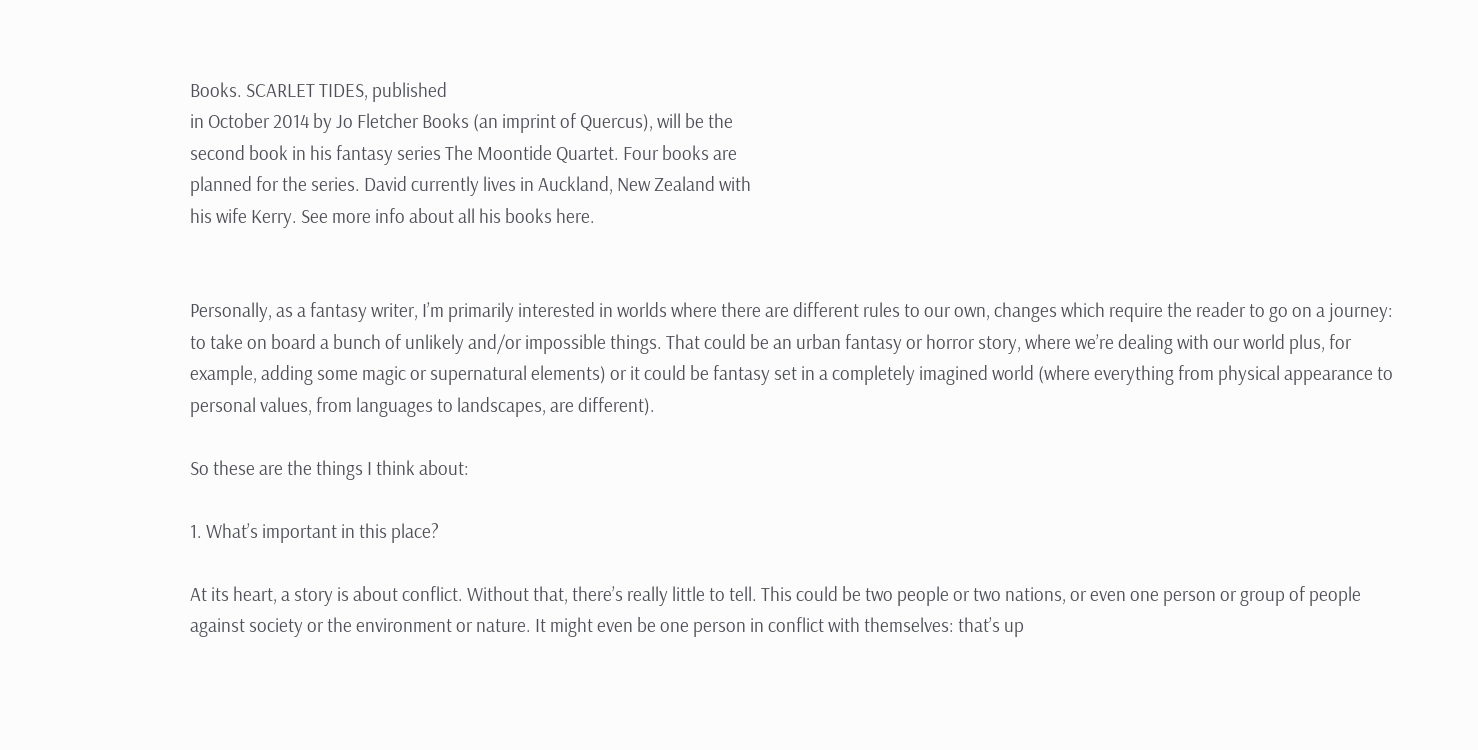Books. SCARLET TIDES, published
in October 2014 by Jo Fletcher Books (an imprint of Quercus), will be the
second book in his fantasy series The Moontide Quartet. Four books are
planned for the series. David currently lives in Auckland, New Zealand with
his wife Kerry. See more info about all his books here.


Personally, as a fantasy writer, I’m primarily interested in worlds where there are different rules to our own, changes which require the reader to go on a journey: to take on board a bunch of unlikely and/or impossible things. That could be an urban fantasy or horror story, where we’re dealing with our world plus, for example, adding some magic or supernatural elements) or it could be fantasy set in a completely imagined world (where everything from physical appearance to personal values, from languages to landscapes, are different).

So these are the things I think about:

1. What’s important in this place?

At its heart, a story is about conflict. Without that, there’s really little to tell. This could be two people or two nations, or even one person or group of people against society or the environment or nature. It might even be one person in conflict with themselves: that’s up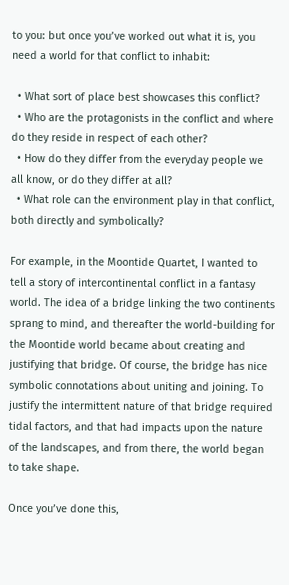to you: but once you’ve worked out what it is, you need a world for that conflict to inhabit:

  • What sort of place best showcases this conflict?
  • Who are the protagonists in the conflict and where do they reside in respect of each other?
  • How do they differ from the everyday people we all know, or do they differ at all?
  • What role can the environment play in that conflict, both directly and symbolically?

For example, in the Moontide Quartet, I wanted to tell a story of intercontinental conflict in a fantasy world. The idea of a bridge linking the two continents sprang to mind, and thereafter the world-building for the Moontide world became about creating and justifying that bridge. Of course, the bridge has nice symbolic connotations about uniting and joining. To justify the intermittent nature of that bridge required tidal factors, and that had impacts upon the nature of the landscapes, and from there, the world began to take shape.

Once you’ve done this,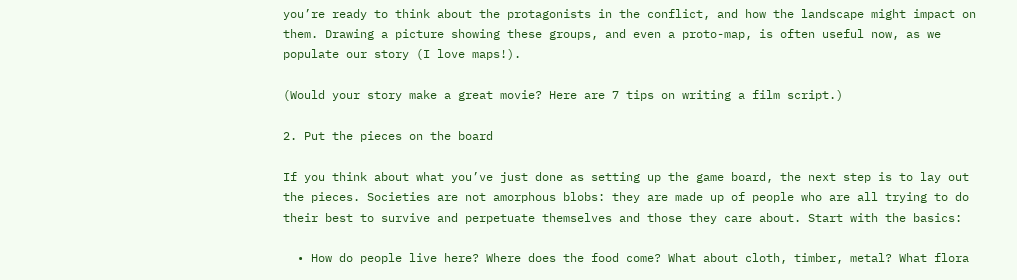you’re ready to think about the protagonists in the conflict, and how the landscape might impact on them. Drawing a picture showing these groups, and even a proto-map, is often useful now, as we populate our story (I love maps!).

(Would your story make a great movie? Here are 7 tips on writing a film script.)

2. Put the pieces on the board

If you think about what you’ve just done as setting up the game board, the next step is to lay out the pieces. Societies are not amorphous blobs: they are made up of people who are all trying to do their best to survive and perpetuate themselves and those they care about. Start with the basics:

  • How do people live here? Where does the food come? What about cloth, timber, metal? What flora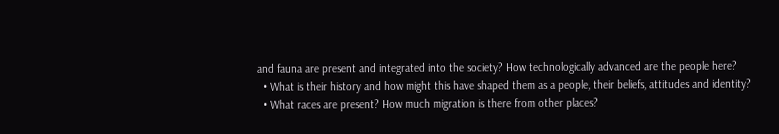and fauna are present and integrated into the society? How technologically advanced are the people here?
  • What is their history and how might this have shaped them as a people, their beliefs, attitudes and identity?
  • What races are present? How much migration is there from other places?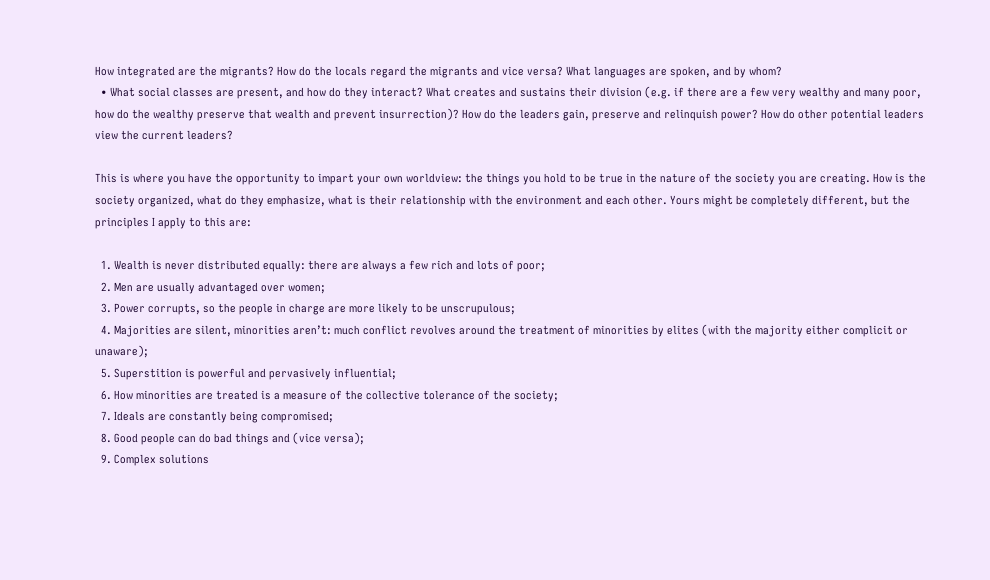How integrated are the migrants? How do the locals regard the migrants and vice versa? What languages are spoken, and by whom?
  • What social classes are present, and how do they interact? What creates and sustains their division (e.g. if there are a few very wealthy and many poor, how do the wealthy preserve that wealth and prevent insurrection)? How do the leaders gain, preserve and relinquish power? How do other potential leaders view the current leaders?

This is where you have the opportunity to impart your own worldview: the things you hold to be true in the nature of the society you are creating. How is the society organized, what do they emphasize, what is their relationship with the environment and each other. Yours might be completely different, but the principles I apply to this are:

  1. Wealth is never distributed equally: there are always a few rich and lots of poor;
  2. Men are usually advantaged over women;
  3. Power corrupts, so the people in charge are more likely to be unscrupulous;
  4. Majorities are silent, minorities aren’t: much conflict revolves around the treatment of minorities by elites (with the majority either complicit or unaware);
  5. Superstition is powerful and pervasively influential;
  6. How minorities are treated is a measure of the collective tolerance of the society;
  7. Ideals are constantly being compromised;
  8. Good people can do bad things and (vice versa);
  9. Complex solutions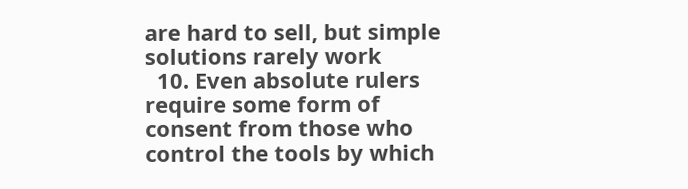are hard to sell, but simple solutions rarely work
  10. Even absolute rulers require some form of consent from those who control the tools by which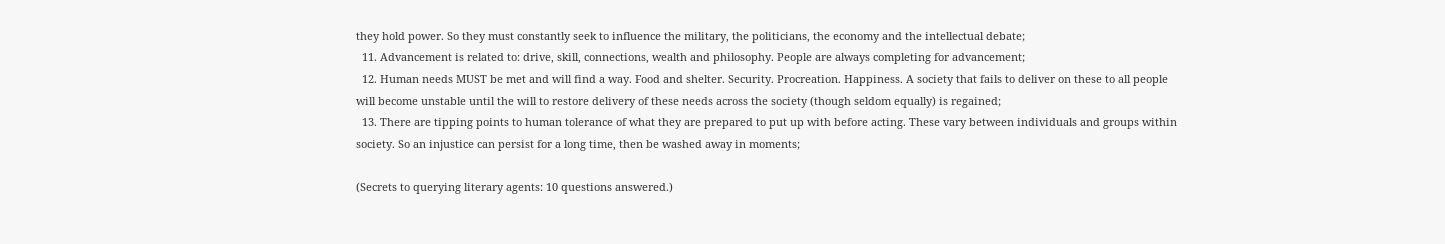they hold power. So they must constantly seek to influence the military, the politicians, the economy and the intellectual debate;
  11. Advancement is related to: drive, skill, connections, wealth and philosophy. People are always completing for advancement;
  12. Human needs MUST be met and will find a way. Food and shelter. Security. Procreation. Happiness. A society that fails to deliver on these to all people will become unstable until the will to restore delivery of these needs across the society (though seldom equally) is regained;
  13. There are tipping points to human tolerance of what they are prepared to put up with before acting. These vary between individuals and groups within society. So an injustice can persist for a long time, then be washed away in moments;

(Secrets to querying literary agents: 10 questions answered.)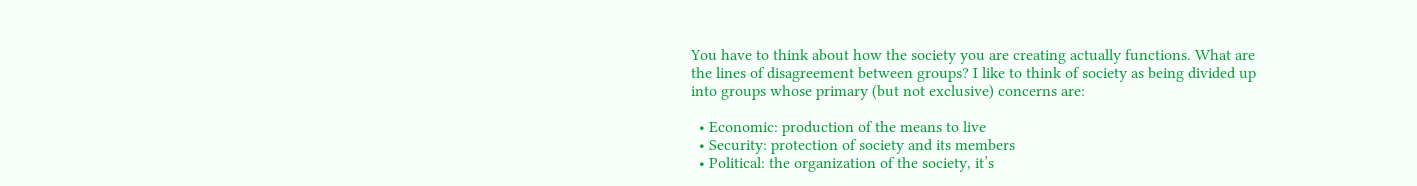You have to think about how the society you are creating actually functions. What are the lines of disagreement between groups? I like to think of society as being divided up into groups whose primary (but not exclusive) concerns are:

  • Economic: production of the means to live
  • Security: protection of society and its members
  • Political: the organization of the society, it’s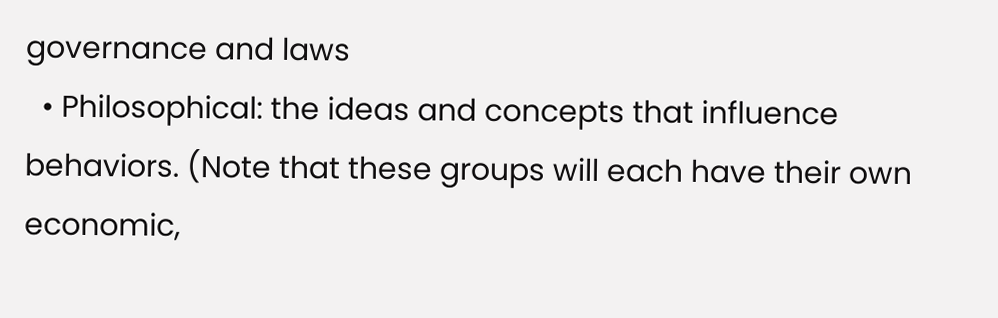governance and laws
  • Philosophical: the ideas and concepts that influence behaviors. (Note that these groups will each have their own economic,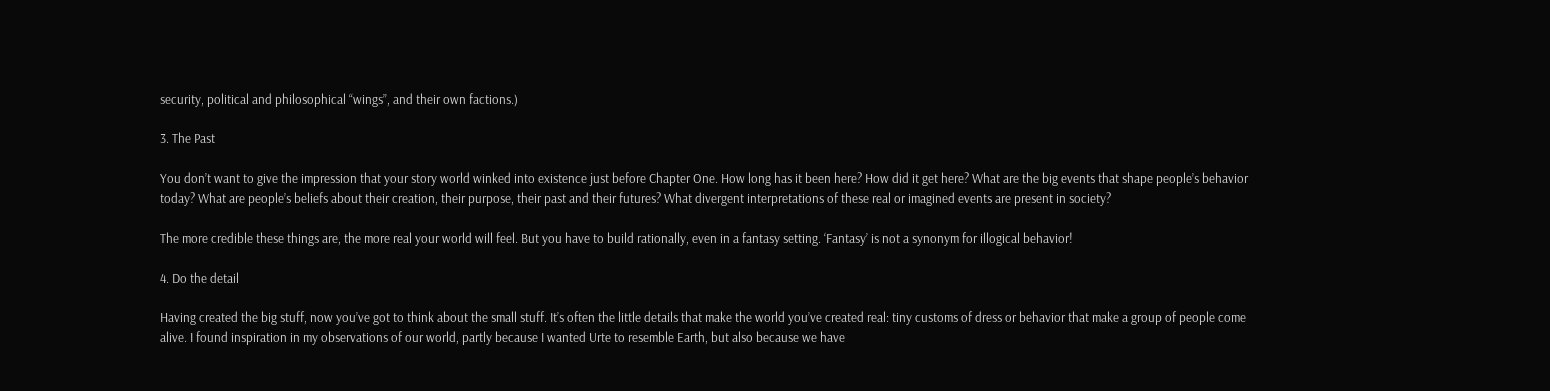security, political and philosophical “wings”, and their own factions.)

3. The Past

You don’t want to give the impression that your story world winked into existence just before Chapter One. How long has it been here? How did it get here? What are the big events that shape people’s behavior today? What are people’s beliefs about their creation, their purpose, their past and their futures? What divergent interpretations of these real or imagined events are present in society?

The more credible these things are, the more real your world will feel. But you have to build rationally, even in a fantasy setting. ‘Fantasy’ is not a synonym for illogical behavior!

4. Do the detail

Having created the big stuff, now you’ve got to think about the small stuff. It’s often the little details that make the world you’ve created real: tiny customs of dress or behavior that make a group of people come alive. I found inspiration in my observations of our world, partly because I wanted Urte to resemble Earth, but also because we have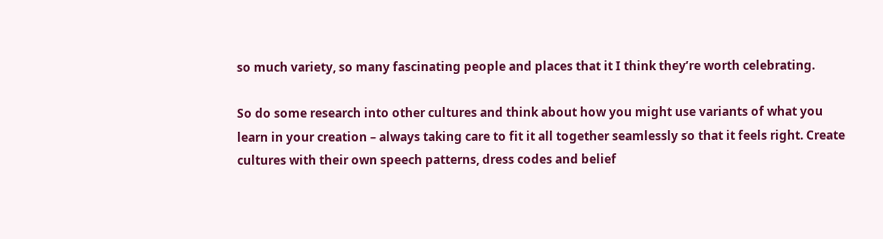so much variety, so many fascinating people and places that it I think they’re worth celebrating.

So do some research into other cultures and think about how you might use variants of what you learn in your creation – always taking care to fit it all together seamlessly so that it feels right. Create cultures with their own speech patterns, dress codes and belief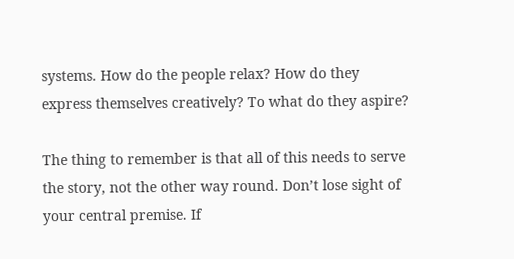systems. How do the people relax? How do they express themselves creatively? To what do they aspire?

The thing to remember is that all of this needs to serve the story, not the other way round. Don’t lose sight of your central premise. If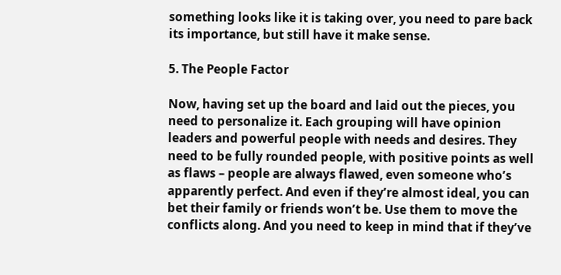something looks like it is taking over, you need to pare back its importance, but still have it make sense.

5. The People Factor

Now, having set up the board and laid out the pieces, you need to personalize it. Each grouping will have opinion leaders and powerful people with needs and desires. They need to be fully rounded people, with positive points as well as flaws – people are always flawed, even someone who’s apparently perfect. And even if they’re almost ideal, you can bet their family or friends won’t be. Use them to move the conflicts along. And you need to keep in mind that if they’ve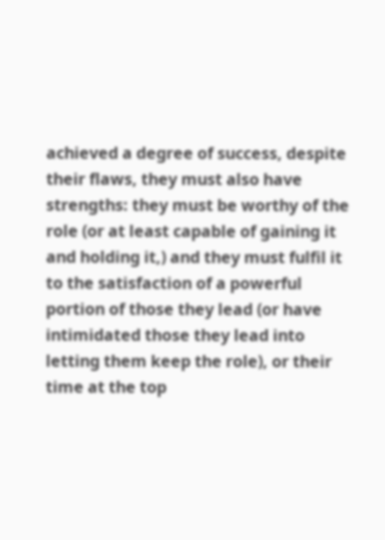achieved a degree of success, despite their flaws, they must also have strengths: they must be worthy of the role (or at least capable of gaining it and holding it,) and they must fulfil it to the satisfaction of a powerful portion of those they lead (or have intimidated those they lead into letting them keep the role), or their time at the top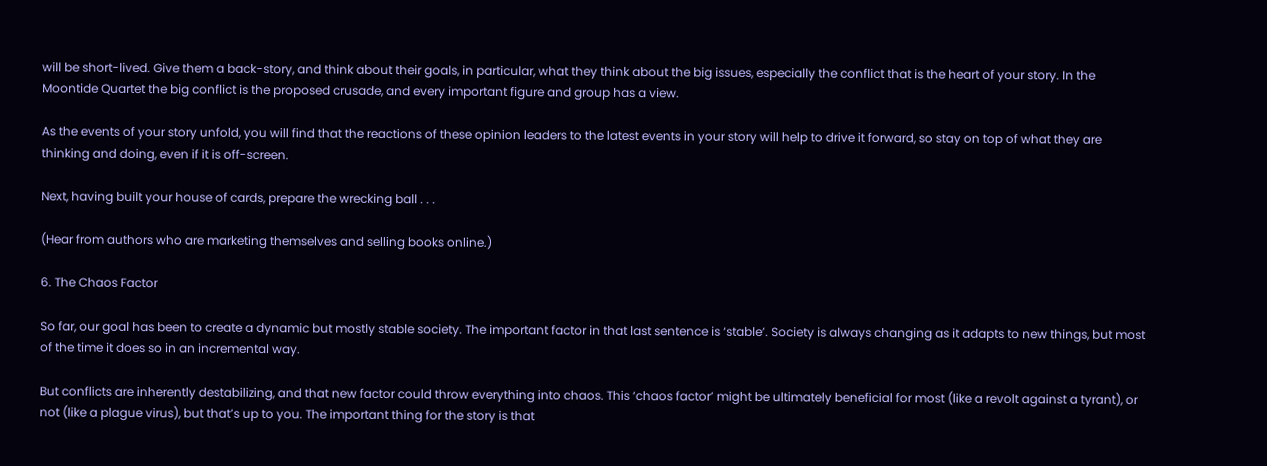will be short-lived. Give them a back-story, and think about their goals, in particular, what they think about the big issues, especially the conflict that is the heart of your story. In the Moontide Quartet the big conflict is the proposed crusade, and every important figure and group has a view.

As the events of your story unfold, you will find that the reactions of these opinion leaders to the latest events in your story will help to drive it forward, so stay on top of what they are thinking and doing, even if it is off-screen.

Next, having built your house of cards, prepare the wrecking ball . . .

(Hear from authors who are marketing themselves and selling books online.)

6. The Chaos Factor

So far, our goal has been to create a dynamic but mostly stable society. The important factor in that last sentence is ‘stable’. Society is always changing as it adapts to new things, but most of the time it does so in an incremental way.

But conflicts are inherently destabilizing, and that new factor could throw everything into chaos. This ‘chaos factor’ might be ultimately beneficial for most (like a revolt against a tyrant), or not (like a plague virus), but that’s up to you. The important thing for the story is that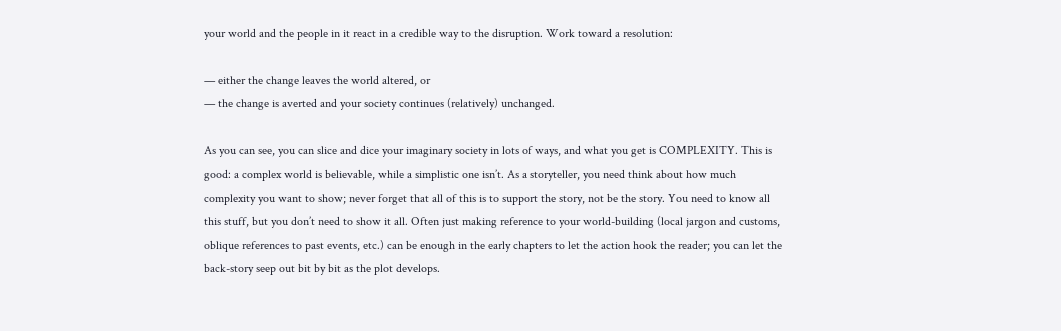your world and the people in it react in a credible way to the disruption. Work toward a resolution:

— either the change leaves the world altered, or
— the change is averted and your society continues (relatively) unchanged.

As you can see, you can slice and dice your imaginary society in lots of ways, and what you get is COMPLEXITY. This is good: a complex world is believable, while a simplistic one isn’t. As a storyteller, you need think about how much complexity you want to show; never forget that all of this is to support the story, not be the story. You need to know all this stuff, but you don’t need to show it all. Often just making reference to your world-building (local jargon and customs, oblique references to past events, etc.) can be enough in the early chapters to let the action hook the reader; you can let the back-story seep out bit by bit as the plot develops.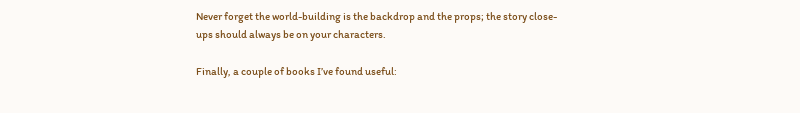Never forget the world-building is the backdrop and the props; the story close-ups should always be on your characters.

Finally, a couple of books I’ve found useful: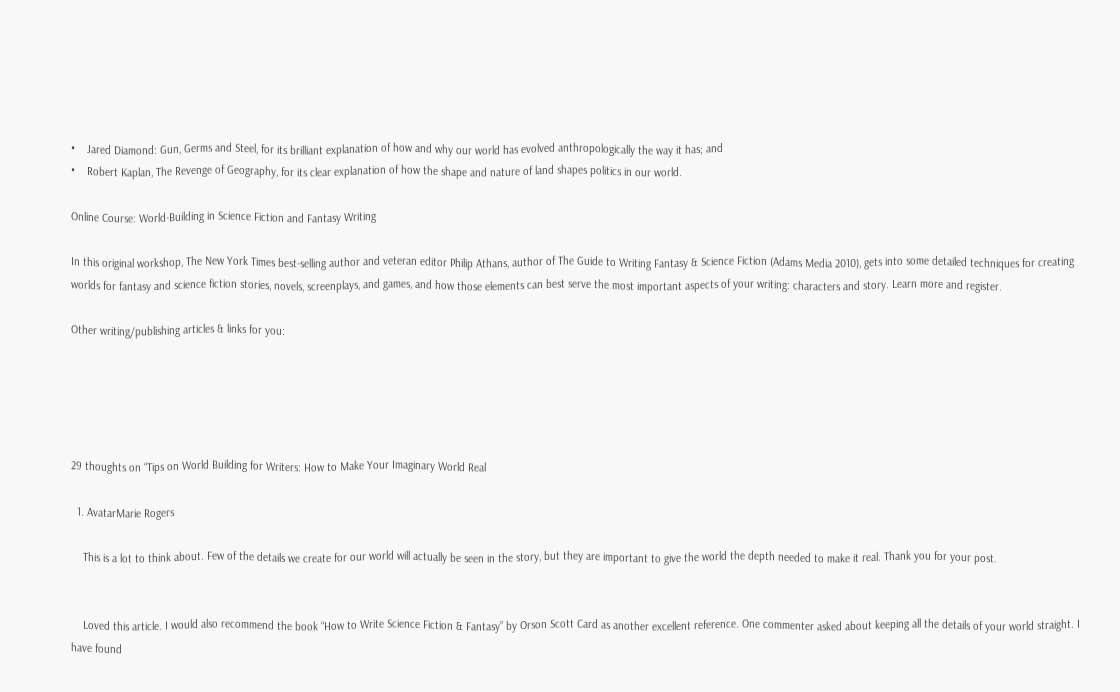•    Jared Diamond: Gun, Germs and Steel, for its brilliant explanation of how and why our world has evolved anthropologically the way it has; and
•    Robert Kaplan, The Revenge of Geography, for its clear explanation of how the shape and nature of land shapes politics in our world.

Online Course: World-Building in Science Fiction and Fantasy Writing

In this original workshop, The New York Times best-selling author and veteran editor Philip Athans, author of The Guide to Writing Fantasy & Science Fiction (Adams Media 2010), gets into some detailed techniques for creating worlds for fantasy and science fiction stories, novels, screenplays, and games, and how those elements can best serve the most important aspects of your writing: characters and story. Learn more and register.

Other writing/publishing articles & links for you:





29 thoughts on “Tips on World Building for Writers: How to Make Your Imaginary World Real

  1. AvatarMarie Rogers

    This is a lot to think about. Few of the details we create for our world will actually be seen in the story, but they are important to give the world the depth needed to make it real. Thank you for your post.


    Loved this article. I would also recommend the book “How to Write Science Fiction & Fantasy” by Orson Scott Card as another excellent reference. One commenter asked about keeping all the details of your world straight. I have found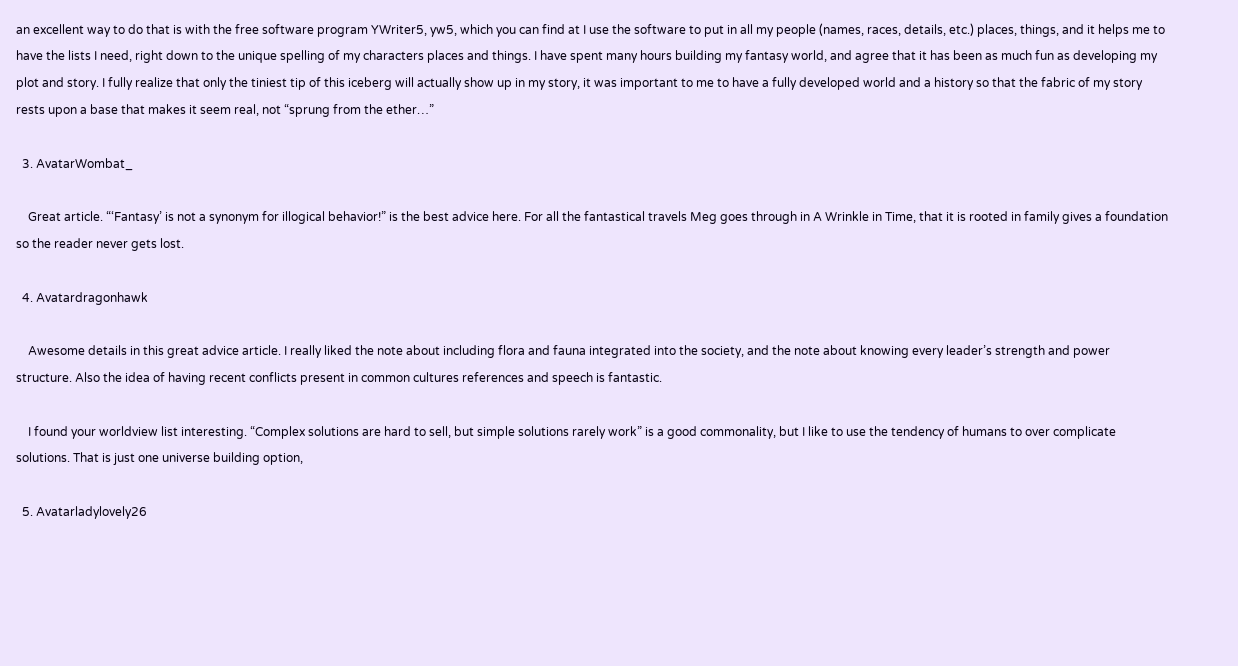an excellent way to do that is with the free software program YWriter5, yw5, which you can find at I use the software to put in all my people (names, races, details, etc.) places, things, and it helps me to have the lists I need, right down to the unique spelling of my characters places and things. I have spent many hours building my fantasy world, and agree that it has been as much fun as developing my plot and story. I fully realize that only the tiniest tip of this iceberg will actually show up in my story, it was important to me to have a fully developed world and a history so that the fabric of my story rests upon a base that makes it seem real, not “sprung from the ether…”

  3. AvatarWombat_

    Great article. “‘Fantasy’ is not a synonym for illogical behavior!” is the best advice here. For all the fantastical travels Meg goes through in A Wrinkle in Time, that it is rooted in family gives a foundation so the reader never gets lost.

  4. Avatardragonhawk

    Awesome details in this great advice article. I really liked the note about including flora and fauna integrated into the society, and the note about knowing every leader’s strength and power structure. Also the idea of having recent conflicts present in common cultures references and speech is fantastic.

    I found your worldview list interesting. “Complex solutions are hard to sell, but simple solutions rarely work” is a good commonality, but I like to use the tendency of humans to over complicate solutions. That is just one universe building option,

  5. Avatarladylovely26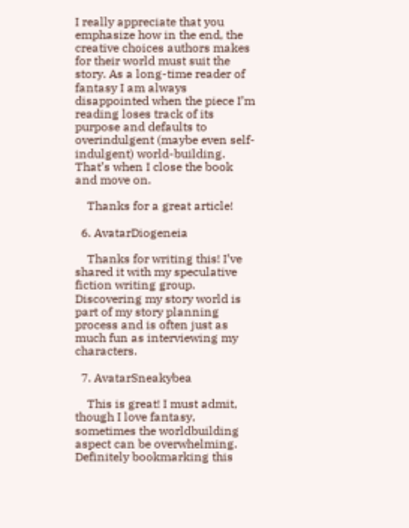I really appreciate that you emphasize how in the end, the creative choices authors makes for their world must suit the story. As a long-time reader of fantasy I am always disappointed when the piece I’m reading loses track of its purpose and defaults to overindulgent (maybe even self-indulgent) world-building. That’s when I close the book and move on.

    Thanks for a great article!

  6. AvatarDiogeneia

    Thanks for writing this! I’ve shared it with my speculative fiction writing group. Discovering my story world is part of my story planning process and is often just as much fun as interviewing my characters.

  7. AvatarSneakybea

    This is great! I must admit, though I love fantasy, sometimes the worldbuilding aspect can be overwhelming. Definitely bookmarking this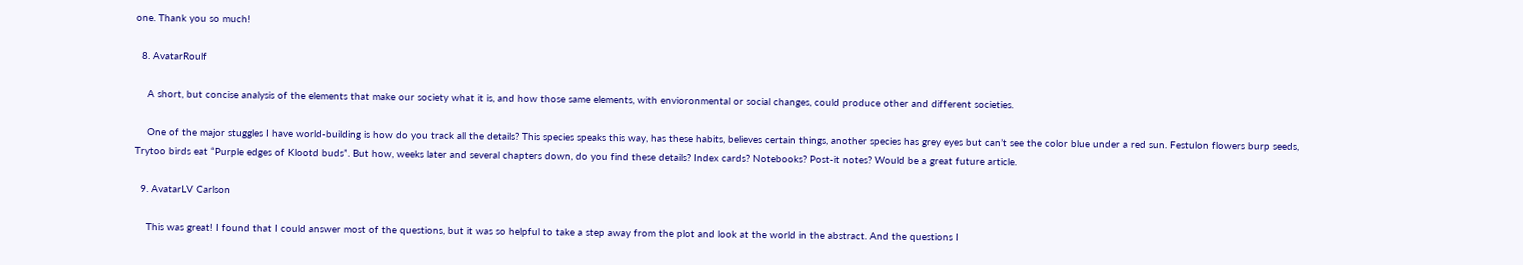one. Thank you so much!

  8. AvatarRoulf

    A short, but concise analysis of the elements that make our society what it is, and how those same elements, with envioronmental or social changes, could produce other and different societies.

    One of the major stuggles I have world-building is how do you track all the details? This species speaks this way, has these habits, believes certain things, another species has grey eyes but can’t see the color blue under a red sun. Festulon flowers burp seeds, Trytoo birds eat “Purple edges of Klootd buds”. But how, weeks later and several chapters down, do you find these details? Index cards? Notebooks? Post-it notes? Would be a great future article.

  9. AvatarLV Carlson

    This was great! I found that I could answer most of the questions, but it was so helpful to take a step away from the plot and look at the world in the abstract. And the questions I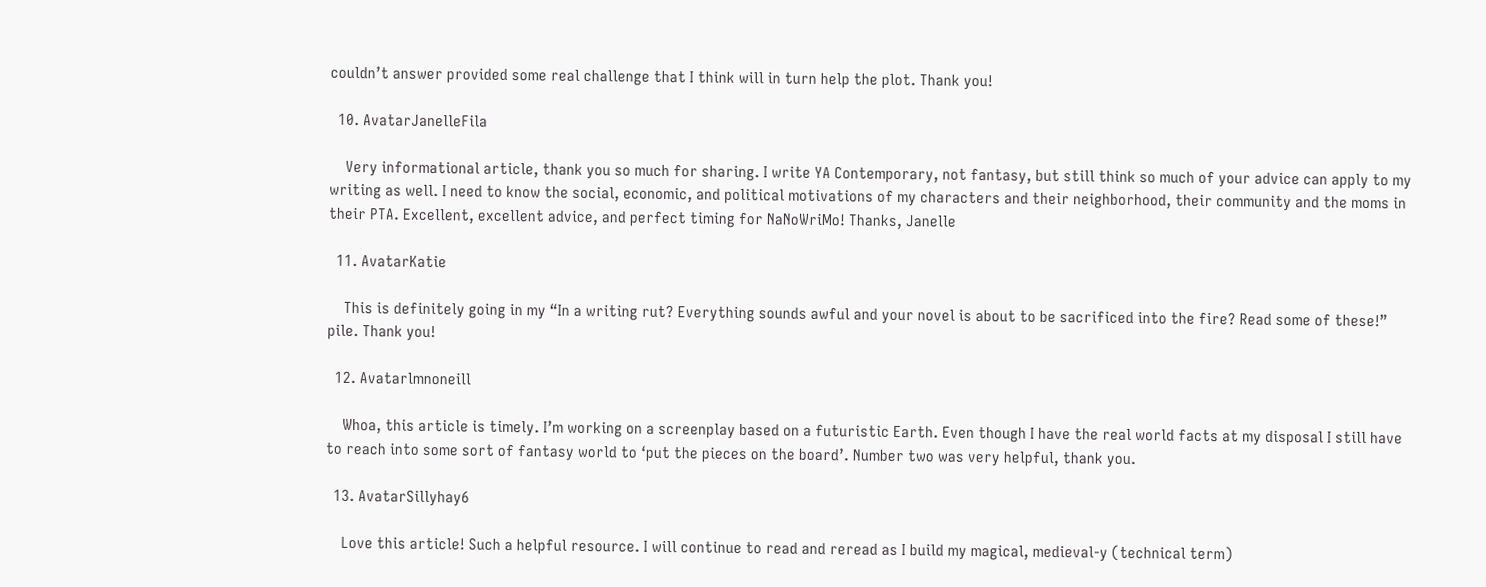couldn’t answer provided some real challenge that I think will in turn help the plot. Thank you!

  10. AvatarJanelleFila

    Very informational article, thank you so much for sharing. I write YA Contemporary, not fantasy, but still think so much of your advice can apply to my writing as well. I need to know the social, economic, and political motivations of my characters and their neighborhood, their community and the moms in their PTA. Excellent, excellent advice, and perfect timing for NaNoWriMo! Thanks, Janelle

  11. AvatarKatie

    This is definitely going in my “In a writing rut? Everything sounds awful and your novel is about to be sacrificed into the fire? Read some of these!” pile. Thank you!

  12. Avatarlmnoneill

    Whoa, this article is timely. I’m working on a screenplay based on a futuristic Earth. Even though I have the real world facts at my disposal I still have to reach into some sort of fantasy world to ‘put the pieces on the board’. Number two was very helpful, thank you.

  13. AvatarSillyhay6

    Love this article! Such a helpful resource. I will continue to read and reread as I build my magical, medieval-y (technical term)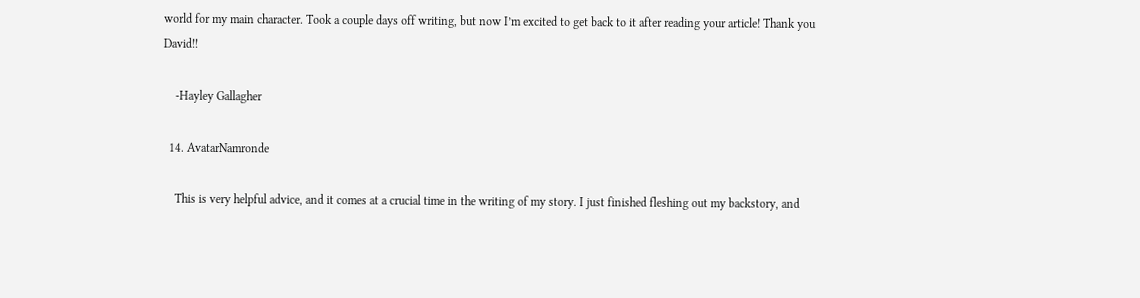world for my main character. Took a couple days off writing, but now I’m excited to get back to it after reading your article! Thank you David!!

    -Hayley Gallagher

  14. AvatarNamronde

    This is very helpful advice, and it comes at a crucial time in the writing of my story. I just finished fleshing out my backstory, and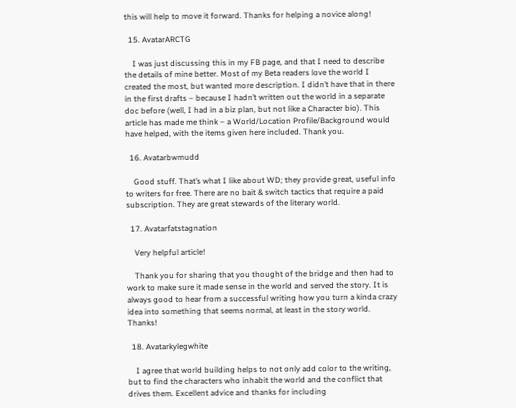this will help to move it forward. Thanks for helping a novice along!

  15. AvatarARCTG

    I was just discussing this in my FB page, and that I need to describe the details of mine better. Most of my Beta readers love the world I created the most, but wanted more description. I didn’t have that in there in the first drafts – because I hadn’t written out the world in a separate doc before (well, I had in a biz plan, but not like a Character bio). This article has made me think – a World/Location Profile/Background would have helped, with the items given here included. Thank you.

  16. Avatarbwmudd

    Good stuff. That’s what I like about WD; they provide great, useful info to writers for free. There are no bait & switch tactics that require a paid subscription. They are great stewards of the literary world.

  17. Avatarfatstagnation

    Very helpful article!

    Thank you for sharing that you thought of the bridge and then had to work to make sure it made sense in the world and served the story. It is always good to hear from a successful writing how you turn a kinda crazy idea into something that seems normal, at least in the story world. Thanks!

  18. Avatarkylegwhite

    I agree that world building helps to not only add color to the writing, but to find the characters who inhabit the world and the conflict that drives them. Excellent advice and thanks for including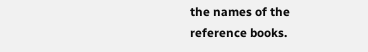the names of the reference books.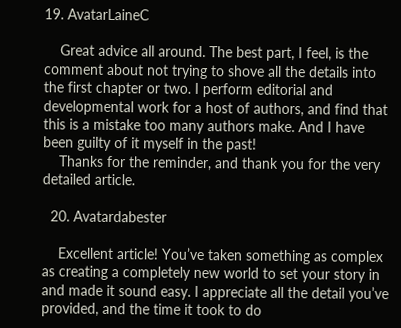19. AvatarLaineC

    Great advice all around. The best part, I feel, is the comment about not trying to shove all the details into the first chapter or two. I perform editorial and developmental work for a host of authors, and find that this is a mistake too many authors make. And I have been guilty of it myself in the past!
    Thanks for the reminder, and thank you for the very detailed article.

  20. Avatardabester

    Excellent article! You’ve taken something as complex as creating a completely new world to set your story in and made it sound easy. I appreciate all the detail you’ve provided, and the time it took to do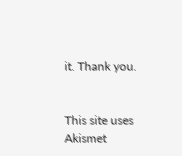it. Thank you.


This site uses Akismet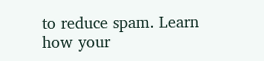to reduce spam. Learn how your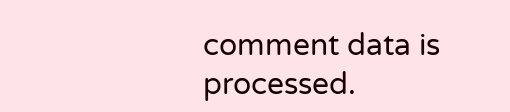comment data is processed.